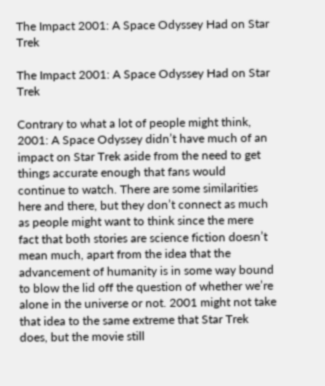The Impact 2001: A Space Odyssey Had on Star Trek

The Impact 2001: A Space Odyssey Had on Star Trek

Contrary to what a lot of people might think, 2001: A Space Odyssey didn’t have much of an impact on Star Trek aside from the need to get things accurate enough that fans would continue to watch. There are some similarities here and there, but they don’t connect as much as people might want to think since the mere fact that both stories are science fiction doesn’t mean much, apart from the idea that the advancement of humanity is in some way bound to blow the lid off the question of whether we’re alone in the universe or not. 2001 might not take that idea to the same extreme that Star Trek does, but the movie still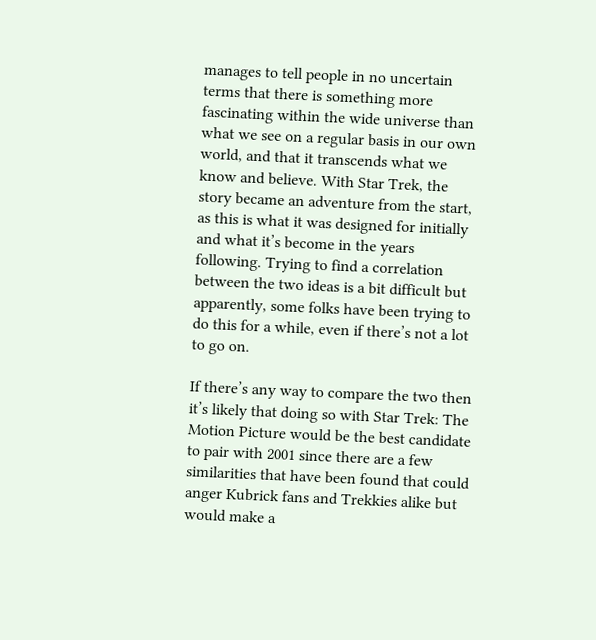manages to tell people in no uncertain terms that there is something more fascinating within the wide universe than what we see on a regular basis in our own world, and that it transcends what we know and believe. With Star Trek, the story became an adventure from the start, as this is what it was designed for initially and what it’s become in the years following. Trying to find a correlation between the two ideas is a bit difficult but apparently, some folks have been trying to do this for a while, even if there’s not a lot to go on.

If there’s any way to compare the two then it’s likely that doing so with Star Trek: The Motion Picture would be the best candidate to pair with 2001 since there are a few similarities that have been found that could anger Kubrick fans and Trekkies alike but would make a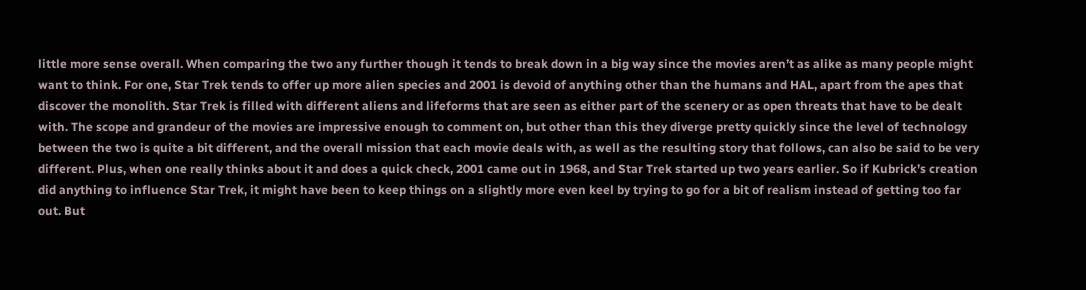little more sense overall. When comparing the two any further though it tends to break down in a big way since the movies aren’t as alike as many people might want to think. For one, Star Trek tends to offer up more alien species and 2001 is devoid of anything other than the humans and HAL, apart from the apes that discover the monolith. Star Trek is filled with different aliens and lifeforms that are seen as either part of the scenery or as open threats that have to be dealt with. The scope and grandeur of the movies are impressive enough to comment on, but other than this they diverge pretty quickly since the level of technology between the two is quite a bit different, and the overall mission that each movie deals with, as well as the resulting story that follows, can also be said to be very different. Plus, when one really thinks about it and does a quick check, 2001 came out in 1968, and Star Trek started up two years earlier. So if Kubrick’s creation did anything to influence Star Trek, it might have been to keep things on a slightly more even keel by trying to go for a bit of realism instead of getting too far out. But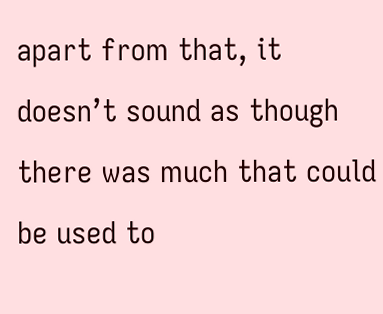apart from that, it doesn’t sound as though there was much that could be used to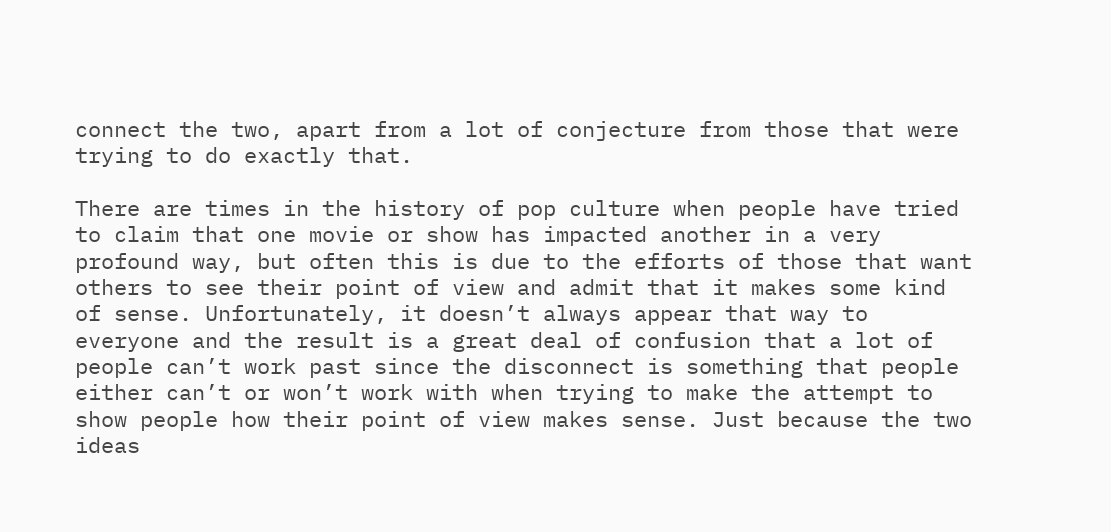connect the two, apart from a lot of conjecture from those that were trying to do exactly that.

There are times in the history of pop culture when people have tried to claim that one movie or show has impacted another in a very profound way, but often this is due to the efforts of those that want others to see their point of view and admit that it makes some kind of sense. Unfortunately, it doesn’t always appear that way to everyone and the result is a great deal of confusion that a lot of people can’t work past since the disconnect is something that people either can’t or won’t work with when trying to make the attempt to show people how their point of view makes sense. Just because the two ideas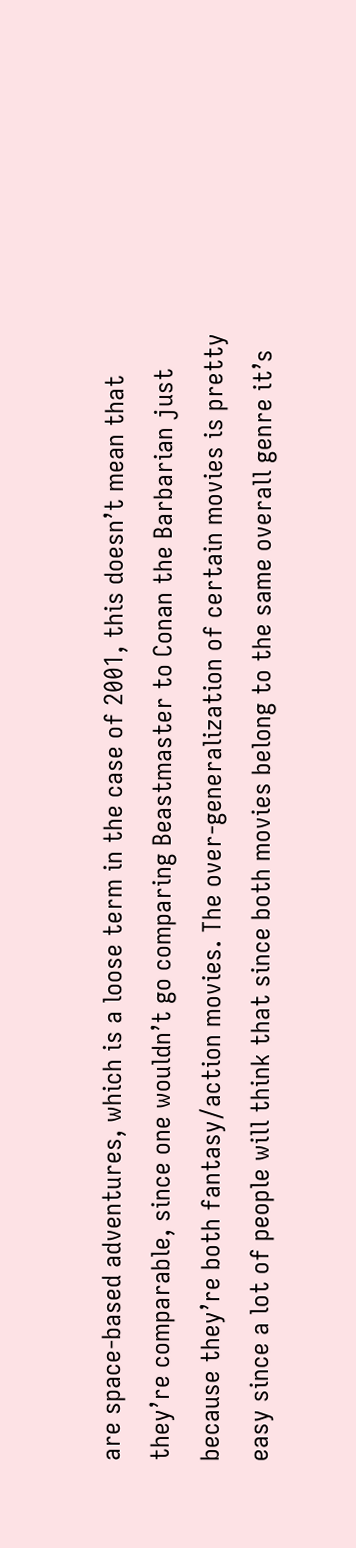are space-based adventures, which is a loose term in the case of 2001, this doesn’t mean that they’re comparable, since one wouldn’t go comparing Beastmaster to Conan the Barbarian just because they’re both fantasy/action movies. The over-generalization of certain movies is pretty easy since a lot of people will think that since both movies belong to the same overall genre it’s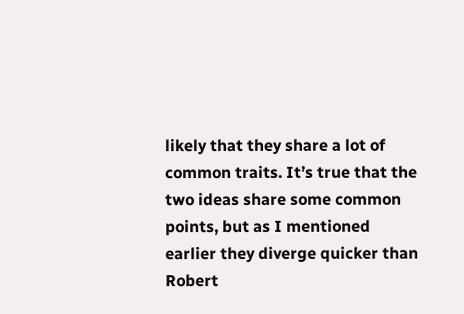likely that they share a lot of common traits. It’s true that the two ideas share some common points, but as I mentioned earlier they diverge quicker than Robert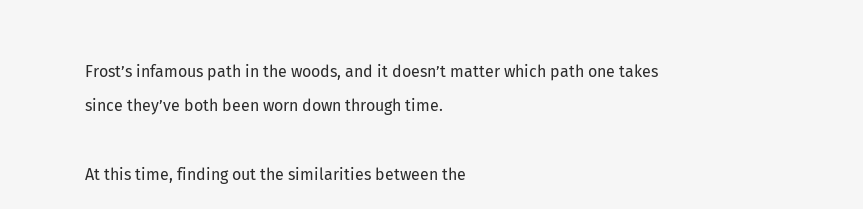Frost’s infamous path in the woods, and it doesn’t matter which path one takes since they’ve both been worn down through time.

At this time, finding out the similarities between the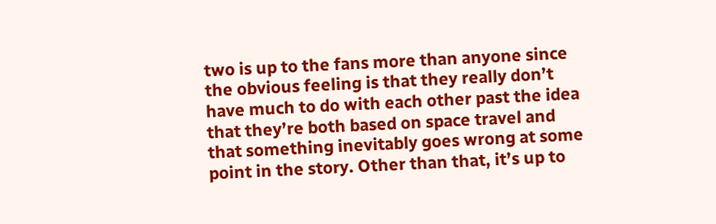two is up to the fans more than anyone since the obvious feeling is that they really don’t have much to do with each other past the idea that they’re both based on space travel and that something inevitably goes wrong at some point in the story. Other than that, it’s up to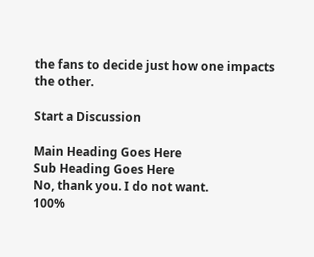the fans to decide just how one impacts the other.

Start a Discussion

Main Heading Goes Here
Sub Heading Goes Here
No, thank you. I do not want.
100%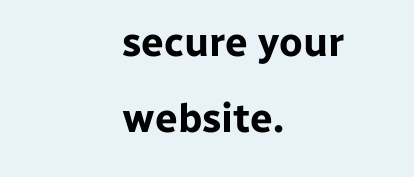secure your website.